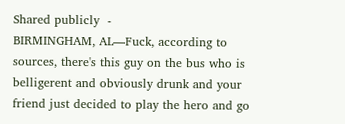Shared publicly  -
BIRMINGHAM, AL—Fuck, according to sources, there's this guy on the bus who is belligerent and obviously drunk and your friend just decided to play the hero and go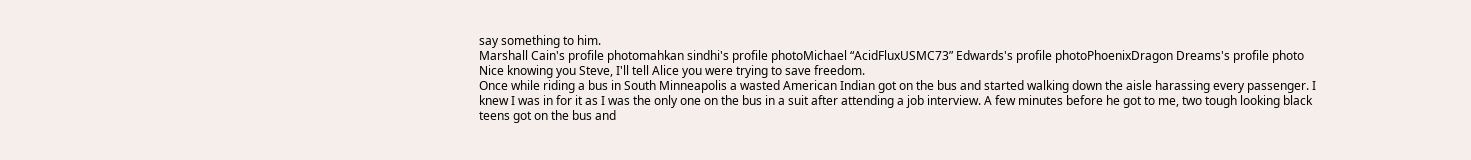say something to him.
Marshall Cain's profile photomahkan sindhi's profile photoMichael “AcidFluxUSMC73” Edwards's profile photoPhoenixDragon Dreams's profile photo
Nice knowing you Steve, I'll tell Alice you were trying to save freedom.
Once while riding a bus in South Minneapolis a wasted American Indian got on the bus and started walking down the aisle harassing every passenger. I knew I was in for it as I was the only one on the bus in a suit after attending a job interview. A few minutes before he got to me, two tough looking black teens got on the bus and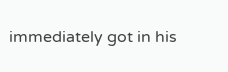immediately got in his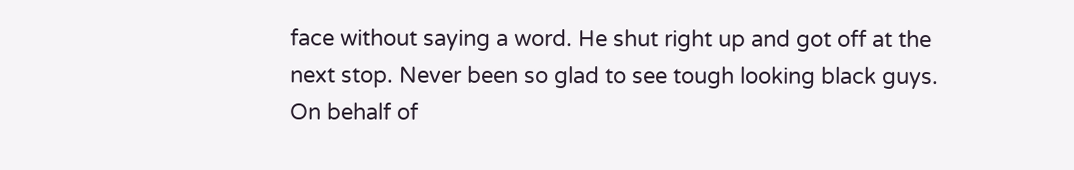face without saying a word. He shut right up and got off at the next stop. Never been so glad to see tough looking black guys.
On behalf of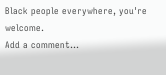Black people everywhere, you're welcome.
Add a comment...